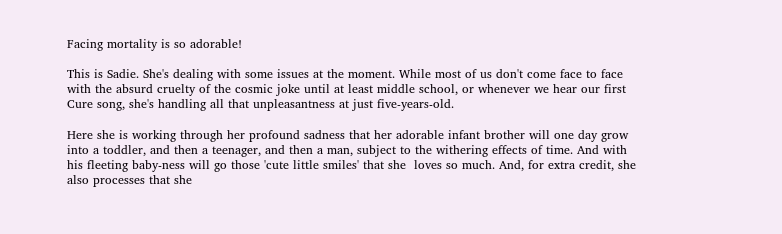Facing mortality is so adorable!

This is Sadie. She's dealing with some issues at the moment. While most of us don't come face to face with the absurd cruelty of the cosmic joke until at least middle school, or whenever we hear our first Cure song, she's handling all that unpleasantness at just five-years-old.

Here she is working through her profound sadness that her adorable infant brother will one day grow into a toddler, and then a teenager, and then a man, subject to the withering effects of time. And with his fleeting baby-ness will go those 'cute little smiles' that she  loves so much. And, for extra credit, she also processes that she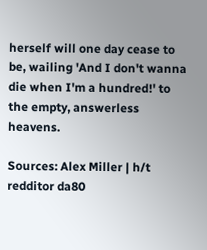herself will one day cease to be, wailing 'And I don't wanna die when I'm a hundred!' to the empty, answerless heavens.

Sources: Alex Miller | h/t redditor da80